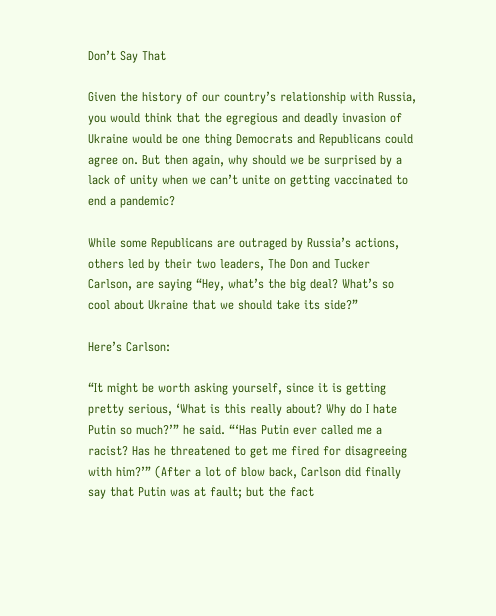Don’t Say That

Given the history of our country’s relationship with Russia, you would think that the egregious and deadly invasion of Ukraine would be one thing Democrats and Republicans could agree on. But then again, why should we be surprised by a lack of unity when we can’t unite on getting vaccinated to end a pandemic?

While some Republicans are outraged by Russia’s actions, others led by their two leaders, The Don and Tucker Carlson, are saying “Hey, what’s the big deal? What’s so cool about Ukraine that we should take its side?”

Here’s Carlson:

“It might be worth asking yourself, since it is getting pretty serious, ‘What is this really about? Why do I hate Putin so much?’” he said. “‘Has Putin ever called me a racist? Has he threatened to get me fired for disagreeing with him?’” (After a lot of blow back, Carlson did finally say that Putin was at fault; but the fact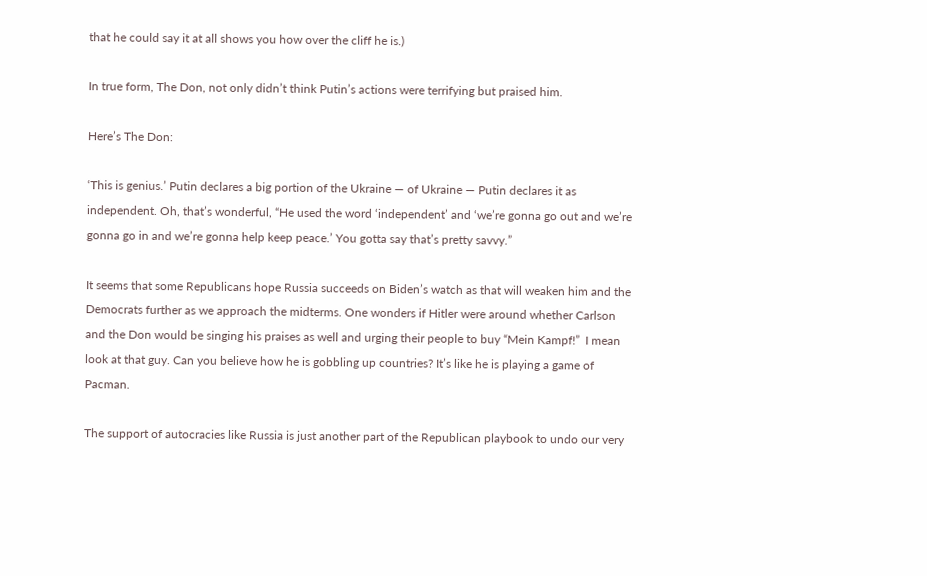that he could say it at all shows you how over the cliff he is.)

In true form, The Don, not only didn’t think Putin’s actions were terrifying but praised him.

Here’s The Don:

‘This is genius.’ Putin declares a big portion of the Ukraine — of Ukraine — Putin declares it as independent. Oh, that’s wonderful, “He used the word ‘independent’ and ‘we’re gonna go out and we’re gonna go in and we’re gonna help keep peace.’ You gotta say that’s pretty savvy.”

It seems that some Republicans hope Russia succeeds on Biden’s watch as that will weaken him and the Democrats further as we approach the midterms. One wonders if Hitler were around whether Carlson and the Don would be singing his praises as well and urging their people to buy “Mein Kampf!”  I mean look at that guy. Can you believe how he is gobbling up countries? It’s like he is playing a game of Pacman.

The support of autocracies like Russia is just another part of the Republican playbook to undo our very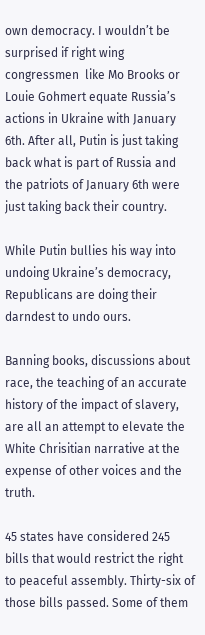own democracy. I wouldn’t be surprised if right wing congressmen  like Mo Brooks or Louie Gohmert equate Russia’s actions in Ukraine with January 6th. After all, Putin is just taking back what is part of Russia and the patriots of January 6th were just taking back their country.

While Putin bullies his way into undoing Ukraine’s democracy, Republicans are doing their darndest to undo ours.

Banning books, discussions about race, the teaching of an accurate history of the impact of slavery, are all an attempt to elevate the White Chrisitian narrative at the expense of other voices and the truth.

45 states have considered 245 bills that would restrict the right to peaceful assembly. Thirty-six of those bills passed. Some of them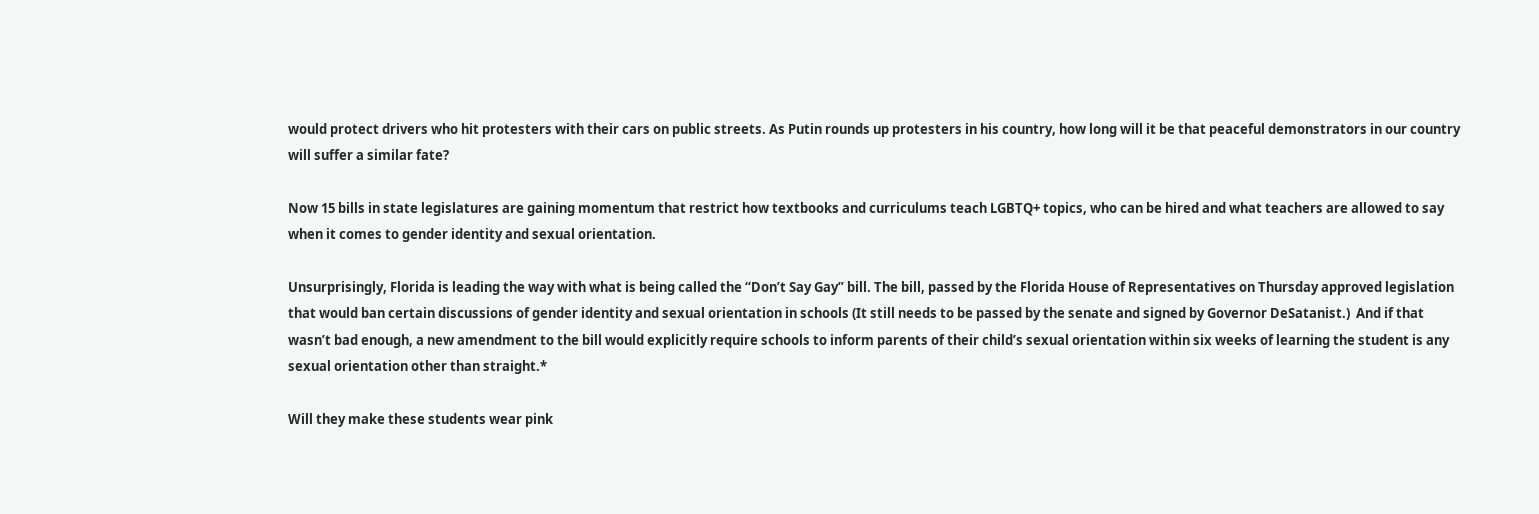would protect drivers who hit protesters with their cars on public streets. As Putin rounds up protesters in his country, how long will it be that peaceful demonstrators in our country will suffer a similar fate?

Now 15 bills in state legislatures are gaining momentum that restrict how textbooks and curriculums teach LGBTQ+ topics, who can be hired and what teachers are allowed to say when it comes to gender identity and sexual orientation.

Unsurprisingly, Florida is leading the way with what is being called the “Don’t Say Gay” bill. The bill, passed by the Florida House of Representatives on Thursday approved legislation that would ban certain discussions of gender identity and sexual orientation in schools (It still needs to be passed by the senate and signed by Governor DeSatanist.)  And if that wasn’t bad enough, a new amendment to the bill would explicitly require schools to inform parents of their child’s sexual orientation within six weeks of learning the student is any sexual orientation other than straight.*

Will they make these students wear pink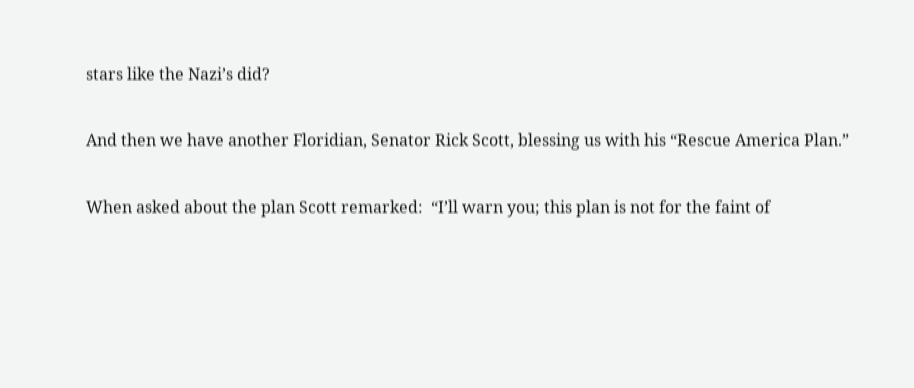stars like the Nazi’s did?

And then we have another Floridian, Senator Rick Scott, blessing us with his “Rescue America Plan.”

When asked about the plan Scott remarked:  “I’ll warn you; this plan is not for the faint of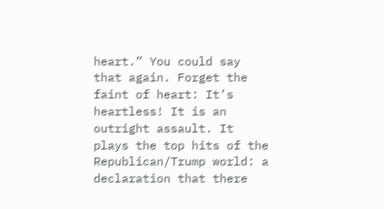heart.” You could say that again. Forget the faint of heart: It’s heartless! It is an outright assault. It plays the top hits of the Republican/Trump world: a declaration that there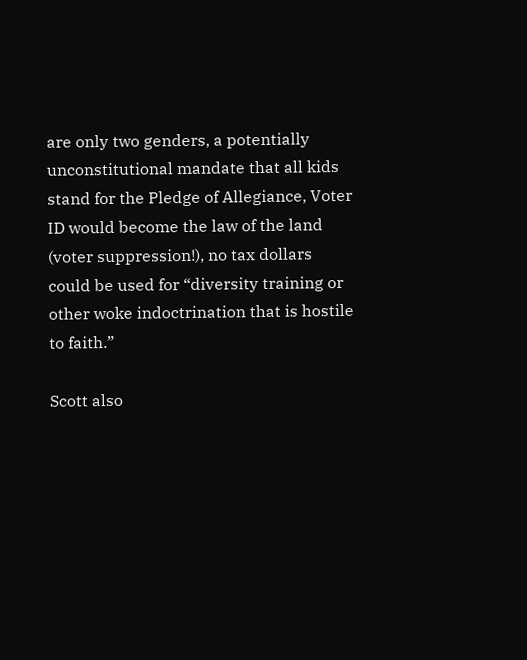are only two genders, a potentially unconstitutional mandate that all kids stand for the Pledge of Allegiance, Voter ID would become the law of the land (voter suppression!), no tax dollars could be used for “diversity training or other woke indoctrination that is hostile to faith.”

Scott also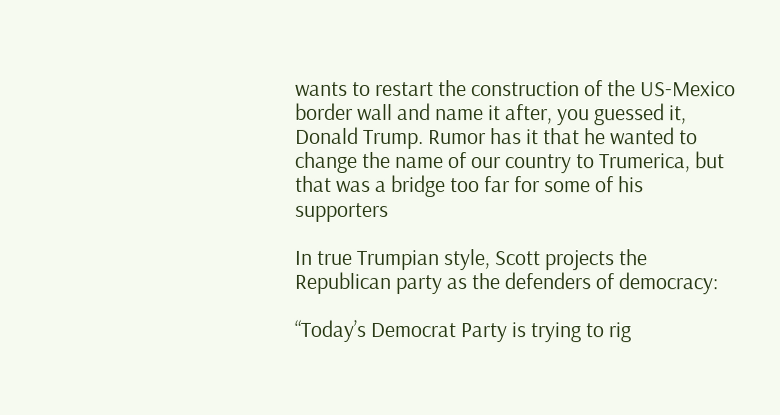wants to restart the construction of the US-Mexico border wall and name it after, you guessed it, Donald Trump. Rumor has it that he wanted to change the name of our country to Trumerica, but that was a bridge too far for some of his supporters

In true Trumpian style, Scott projects the Republican party as the defenders of democracy:

“Today’s Democrat Party is trying to rig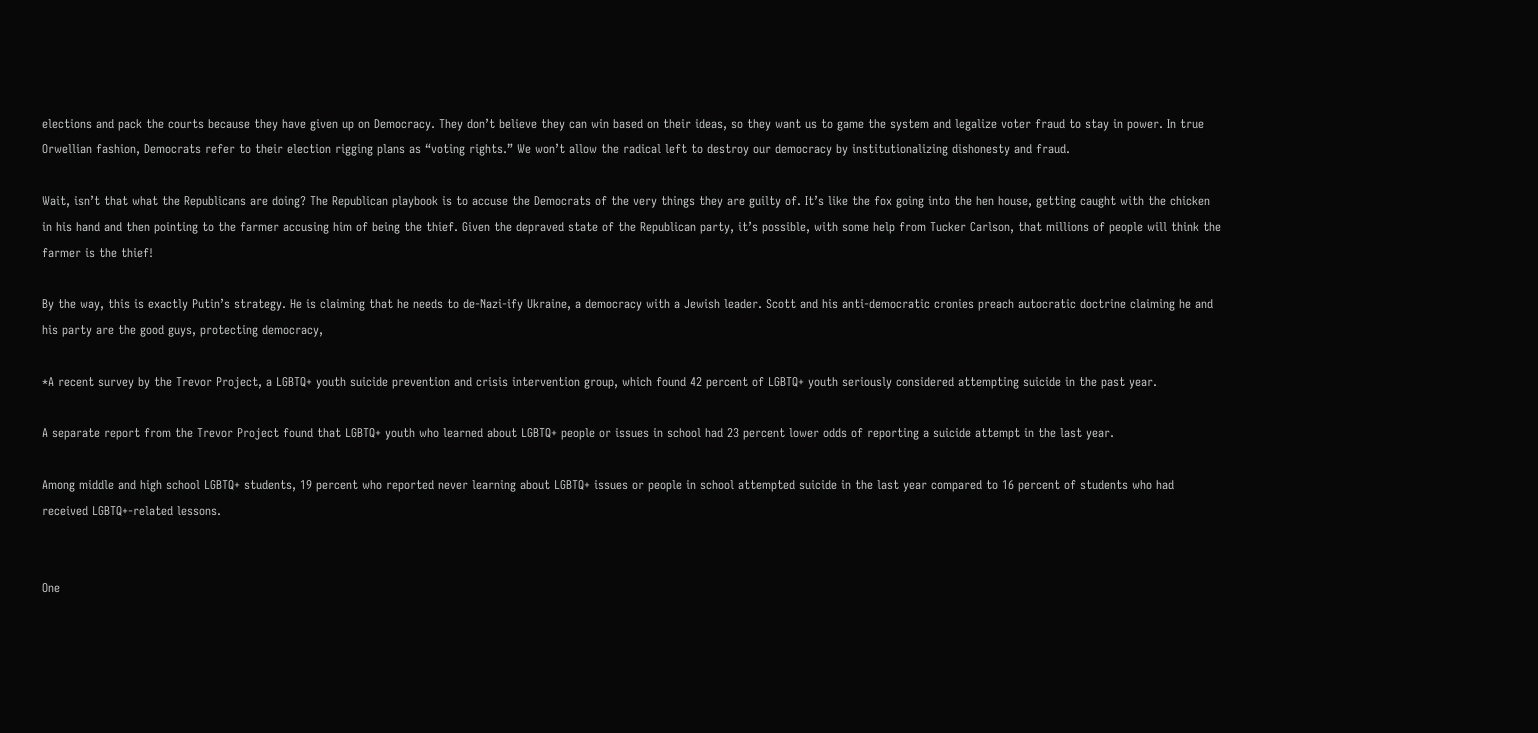elections and pack the courts because they have given up on Democracy. They don’t believe they can win based on their ideas, so they want us to game the system and legalize voter fraud to stay in power. In true Orwellian fashion, Democrats refer to their election rigging plans as “voting rights.” We won’t allow the radical left to destroy our democracy by institutionalizing dishonesty and fraud.

Wait, isn’t that what the Republicans are doing? The Republican playbook is to accuse the Democrats of the very things they are guilty of. It’s like the fox going into the hen house, getting caught with the chicken in his hand and then pointing to the farmer accusing him of being the thief. Given the depraved state of the Republican party, it’s possible, with some help from Tucker Carlson, that millions of people will think the farmer is the thief!

By the way, this is exactly Putin’s strategy. He is claiming that he needs to de-Nazi-ify Ukraine, a democracy with a Jewish leader. Scott and his anti-democratic cronies preach autocratic doctrine claiming he and his party are the good guys, protecting democracy,

*A recent survey by the Trevor Project, a LGBTQ+ youth suicide prevention and crisis intervention group, which found 42 percent of LGBTQ+ youth seriously considered attempting suicide in the past year.

A separate report from the Trevor Project found that LGBTQ+ youth who learned about LGBTQ+ people or issues in school had 23 percent lower odds of reporting a suicide attempt in the last year.

Among middle and high school LGBTQ+ students, 19 percent who reported never learning about LGBTQ+ issues or people in school attempted suicide in the last year compared to 16 percent of students who had received LGBTQ+-related lessons.


One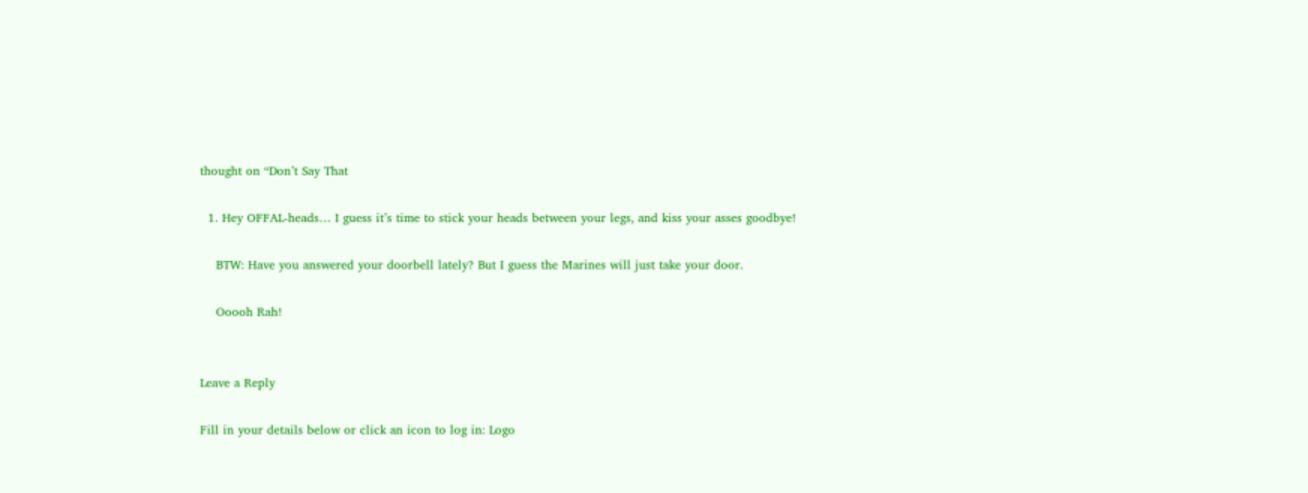thought on “Don’t Say That

  1. Hey OFFAL-heads… I guess it’s time to stick your heads between your legs, and kiss your asses goodbye!

    BTW: Have you answered your doorbell lately? But I guess the Marines will just take your door.

    Ooooh Rah!


Leave a Reply

Fill in your details below or click an icon to log in: Logo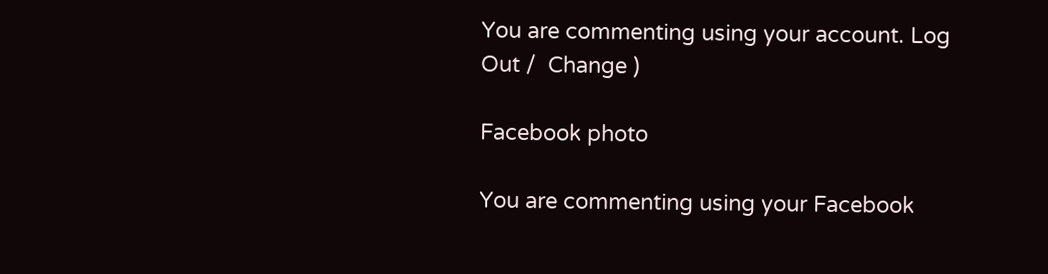You are commenting using your account. Log Out /  Change )

Facebook photo

You are commenting using your Facebook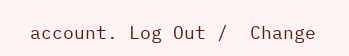account. Log Out /  Change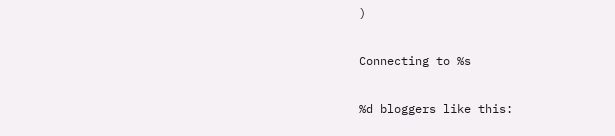)

Connecting to %s

%d bloggers like this: